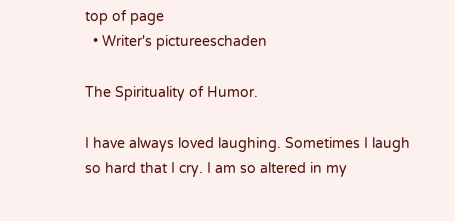top of page
  • Writer's pictureeschaden

The Spirituality of Humor.

I have always loved laughing. Sometimes I laugh so hard that I cry. I am so altered in my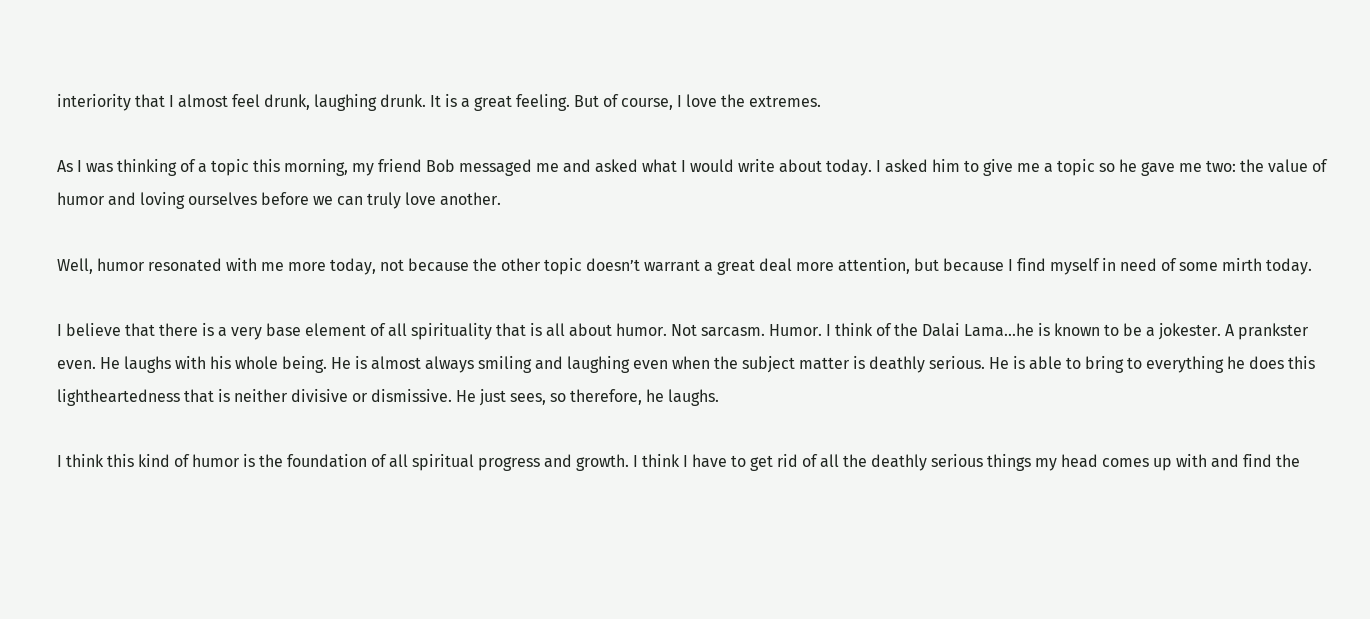interiority that I almost feel drunk, laughing drunk. It is a great feeling. But of course, I love the extremes.

As I was thinking of a topic this morning, my friend Bob messaged me and asked what I would write about today. I asked him to give me a topic so he gave me two: the value of humor and loving ourselves before we can truly love another.

Well, humor resonated with me more today, not because the other topic doesn’t warrant a great deal more attention, but because I find myself in need of some mirth today.

I believe that there is a very base element of all spirituality that is all about humor. Not sarcasm. Humor. I think of the Dalai Lama...he is known to be a jokester. A prankster even. He laughs with his whole being. He is almost always smiling and laughing even when the subject matter is deathly serious. He is able to bring to everything he does this lightheartedness that is neither divisive or dismissive. He just sees, so therefore, he laughs.

I think this kind of humor is the foundation of all spiritual progress and growth. I think I have to get rid of all the deathly serious things my head comes up with and find the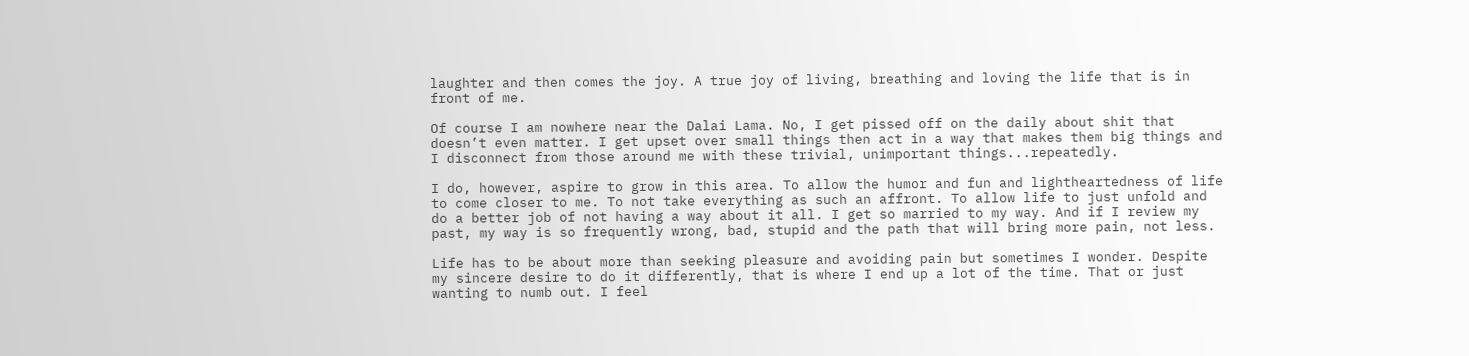laughter and then comes the joy. A true joy of living, breathing and loving the life that is in front of me.

Of course I am nowhere near the Dalai Lama. No, I get pissed off on the daily about shit that doesn’t even matter. I get upset over small things then act in a way that makes them big things and I disconnect from those around me with these trivial, unimportant things...repeatedly.

I do, however, aspire to grow in this area. To allow the humor and fun and lightheartedness of life to come closer to me. To not take everything as such an affront. To allow life to just unfold and do a better job of not having a way about it all. I get so married to my way. And if I review my past, my way is so frequently wrong, bad, stupid and the path that will bring more pain, not less.

Life has to be about more than seeking pleasure and avoiding pain but sometimes I wonder. Despite my sincere desire to do it differently, that is where I end up a lot of the time. That or just wanting to numb out. I feel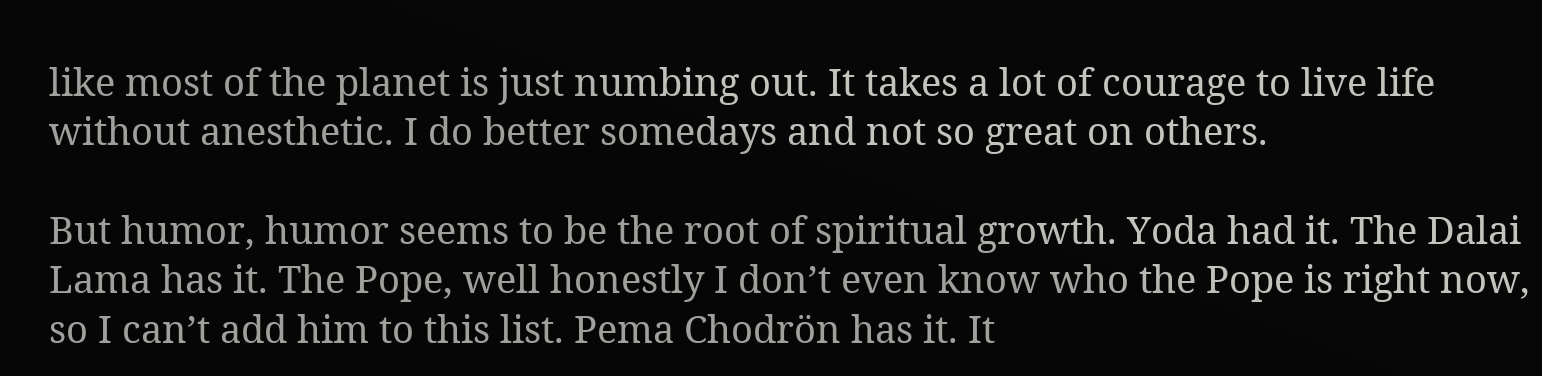like most of the planet is just numbing out. It takes a lot of courage to live life without anesthetic. I do better somedays and not so great on others.

But humor, humor seems to be the root of spiritual growth. Yoda had it. The Dalai Lama has it. The Pope, well honestly I don’t even know who the Pope is right now, so I can’t add him to this list. Pema Chodrön has it. It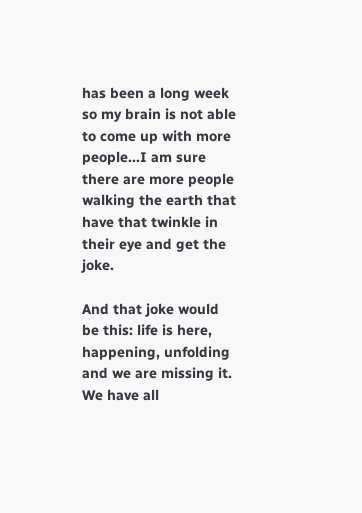has been a long week so my brain is not able to come up with more people...I am sure there are more people walking the earth that have that twinkle in their eye and get the joke.

And that joke would be this: life is here, happening, unfolding and we are missing it. We have all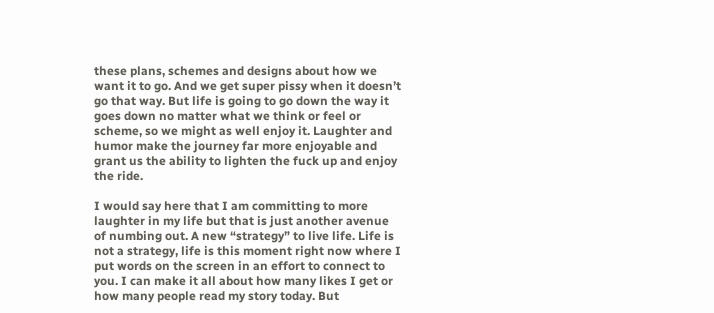these plans, schemes and designs about how we want it to go. And we get super pissy when it doesn’t go that way. But life is going to go down the way it goes down no matter what we think or feel or scheme, so we might as well enjoy it. Laughter and humor make the journey far more enjoyable and grant us the ability to lighten the fuck up and enjoy the ride.

I would say here that I am committing to more laughter in my life but that is just another avenue of numbing out. A new “strategy” to live life. Life is not a strategy, life is this moment right now where I put words on the screen in an effort to connect to you. I can make it all about how many likes I get or how many people read my story today. But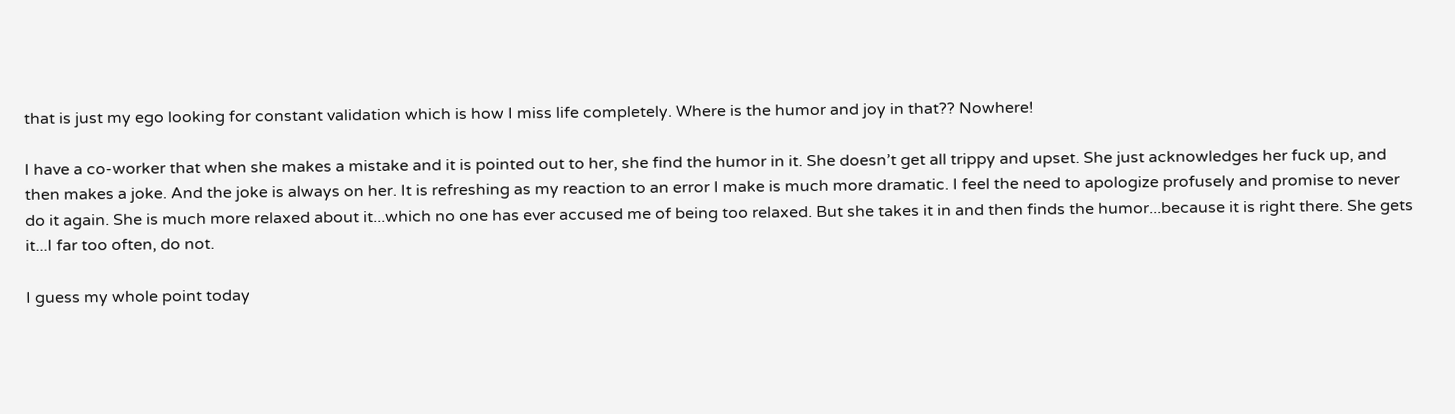that is just my ego looking for constant validation which is how I miss life completely. Where is the humor and joy in that?? Nowhere!

I have a co-worker that when she makes a mistake and it is pointed out to her, she find the humor in it. She doesn’t get all trippy and upset. She just acknowledges her fuck up, and then makes a joke. And the joke is always on her. It is refreshing as my reaction to an error I make is much more dramatic. I feel the need to apologize profusely and promise to never do it again. She is much more relaxed about it...which no one has ever accused me of being too relaxed. But she takes it in and then finds the humor...because it is right there. She gets it...I far too often, do not.

I guess my whole point today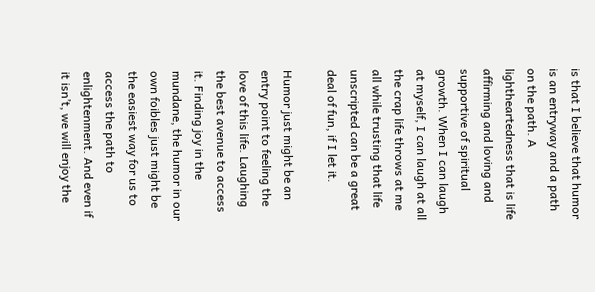is that I believe that humor is an entryway and a path on the path. A lightheartedness that is life affirming and loving and supportive of spiritual growth. When I can laugh at myself, I can laugh at all the crap life throws at me all while trusting that life unscripted can be a great deal of fun, if I let it.

Humor just might be an entry point to feeling the love of this life. Laughing the best avenue to access it. Finding joy in the mundane, the humor in our own foibles just might be the easiest way for us to access the path to enlightenment. And even if it isn’t, we will enjoy the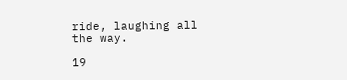ride, laughing all the way.

19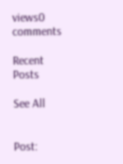views0 comments

Recent Posts

See All


Post: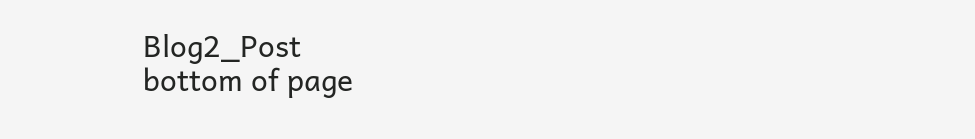Blog2_Post
bottom of page